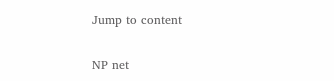Jump to content

NP net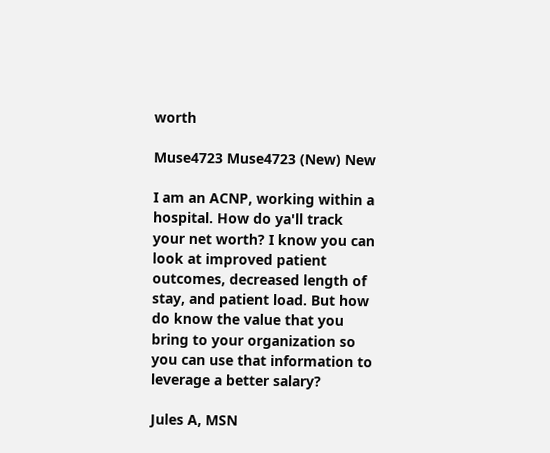worth

Muse4723 Muse4723 (New) New

I am an ACNP, working within a hospital. How do ya'll track your net worth? I know you can look at improved patient outcomes, decreased length of stay, and patient load. But how do know the value that you bring to your organization so you can use that information to leverage a better salary?

Jules A, MSN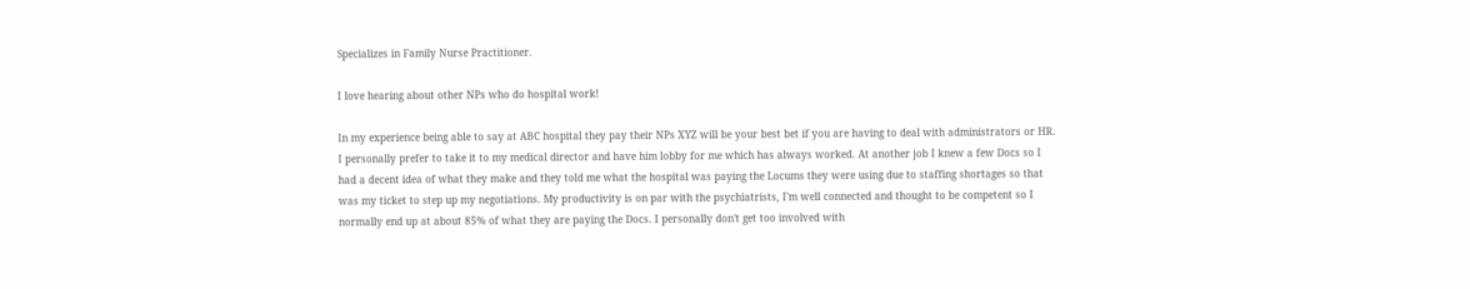Specializes in Family Nurse Practitioner.

I love hearing about other NPs who do hospital work!

In my experience being able to say at ABC hospital they pay their NPs XYZ will be your best bet if you are having to deal with administrators or HR. I personally prefer to take it to my medical director and have him lobby for me which has always worked. At another job I knew a few Docs so I had a decent idea of what they make and they told me what the hospital was paying the Locums they were using due to staffing shortages so that was my ticket to step up my negotiations. My productivity is on par with the psychiatrists, I'm well connected and thought to be competent so I normally end up at about 85% of what they are paying the Docs. I personally don't get too involved with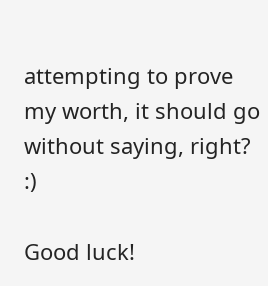attempting to prove my worth, it should go without saying, right? :)

Good luck!